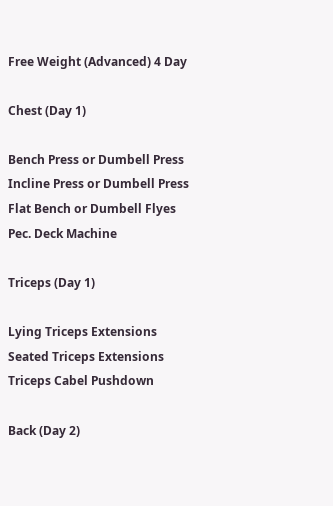Free Weight (Advanced) 4 Day

Chest (Day 1)

Bench Press or Dumbell Press
Incline Press or Dumbell Press
Flat Bench or Dumbell Flyes
Pec. Deck Machine

Triceps (Day 1)

Lying Triceps Extensions
Seated Triceps Extensions
Triceps Cabel Pushdown

Back (Day 2)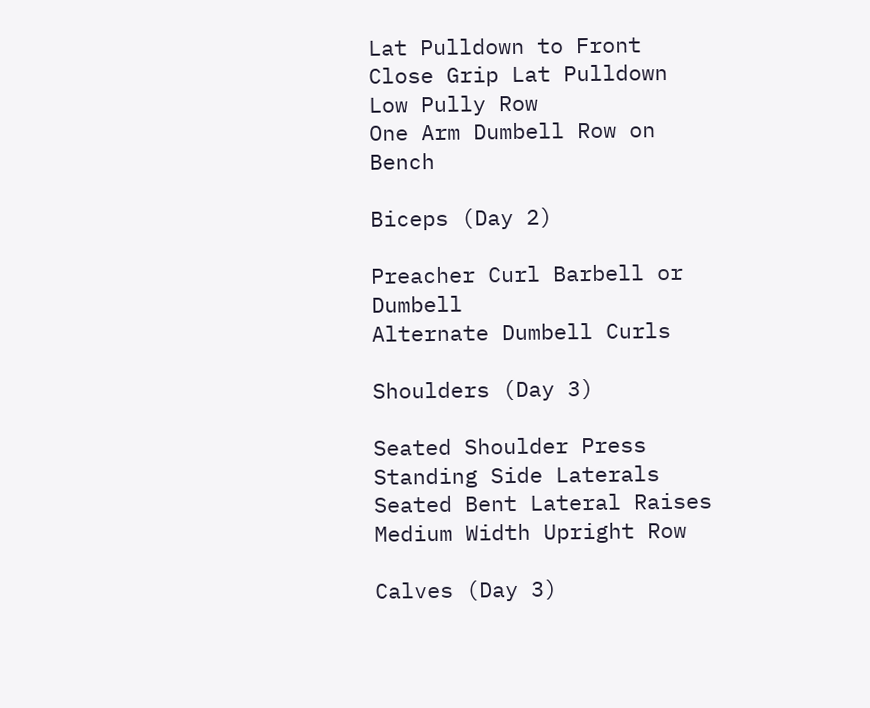Lat Pulldown to Front
Close Grip Lat Pulldown
Low Pully Row
One Arm Dumbell Row on Bench

Biceps (Day 2)

Preacher Curl Barbell or Dumbell
Alternate Dumbell Curls

Shoulders (Day 3)

Seated Shoulder Press
Standing Side Laterals
Seated Bent Lateral Raises
Medium Width Upright Row

Calves (Day 3)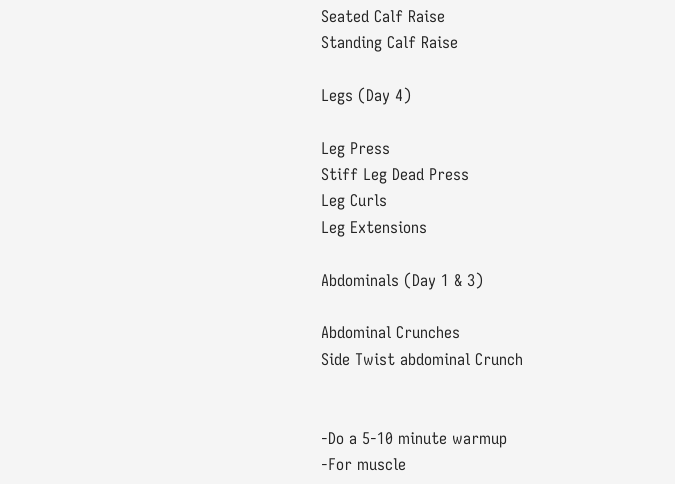Seated Calf Raise
Standing Calf Raise

Legs (Day 4)

Leg Press
Stiff Leg Dead Press
Leg Curls
Leg Extensions

Abdominals (Day 1 & 3)

Abdominal Crunches
Side Twist abdominal Crunch


-Do a 5-10 minute warmup
-For muscle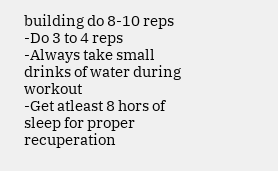building do 8-10 reps
-Do 3 to 4 reps
-Always take small drinks of water during workout
-Get atleast 8 hors of sleep for proper recuperation